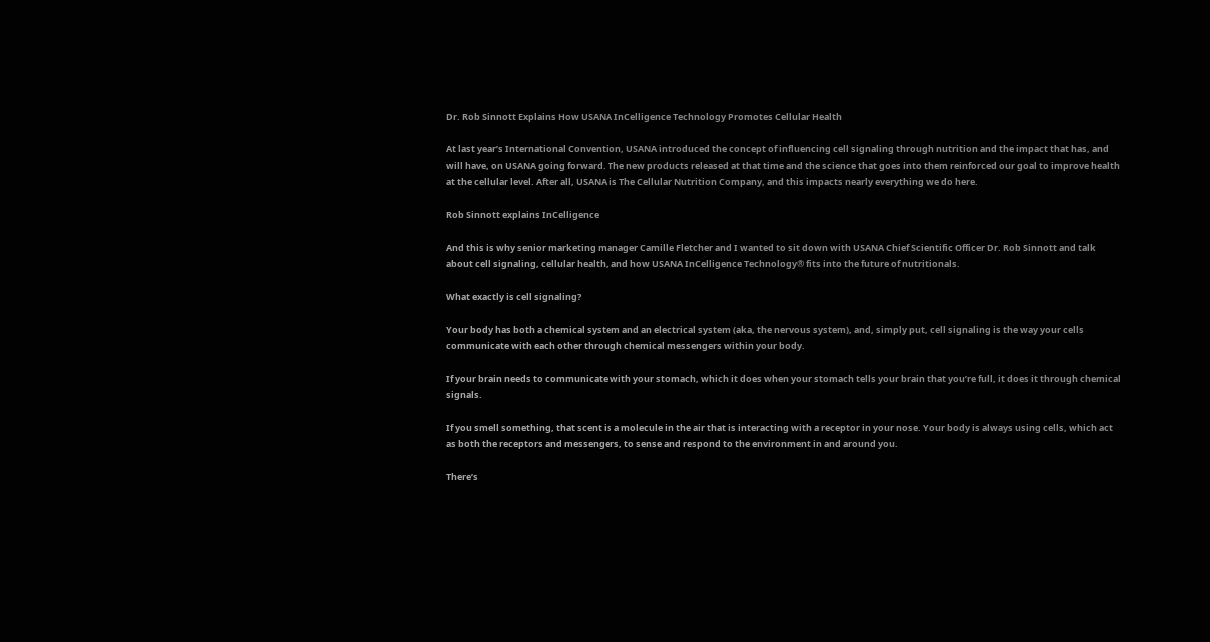Dr. Rob Sinnott Explains How USANA InCelligence Technology Promotes Cellular Health

At last year’s International Convention, USANA introduced the concept of influencing cell signaling through nutrition and the impact that has, and will have, on USANA going forward. The new products released at that time and the science that goes into them reinforced our goal to improve health at the cellular level. After all, USANA is The Cellular Nutrition Company, and this impacts nearly everything we do here.

Rob Sinnott explains InCelligence

And this is why senior marketing manager Camille Fletcher and I wanted to sit down with USANA Chief Scientific Officer Dr. Rob Sinnott and talk about cell signaling, cellular health, and how USANA InCelligence Technology® fits into the future of nutritionals.

What exactly is cell signaling?

Your body has both a chemical system and an electrical system (aka, the nervous system), and, simply put, cell signaling is the way your cells communicate with each other through chemical messengers within your body.

If your brain needs to communicate with your stomach, which it does when your stomach tells your brain that you’re full, it does it through chemical signals.

If you smell something, that scent is a molecule in the air that is interacting with a receptor in your nose. Your body is always using cells, which act as both the receptors and messengers, to sense and respond to the environment in and around you.

There’s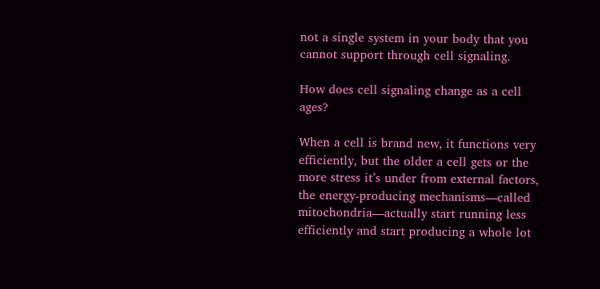not a single system in your body that you cannot support through cell signaling.

How does cell signaling change as a cell ages?

When a cell is brand new, it functions very efficiently, but the older a cell gets or the more stress it’s under from external factors, the energy-producing mechanisms—called mitochondria—actually start running less efficiently and start producing a whole lot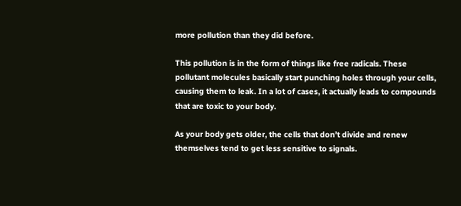more pollution than they did before.

This pollution is in the form of things like free radicals. These pollutant molecules basically start punching holes through your cells, causing them to leak. In a lot of cases, it actually leads to compounds that are toxic to your body.

As your body gets older, the cells that don’t divide and renew themselves tend to get less sensitive to signals.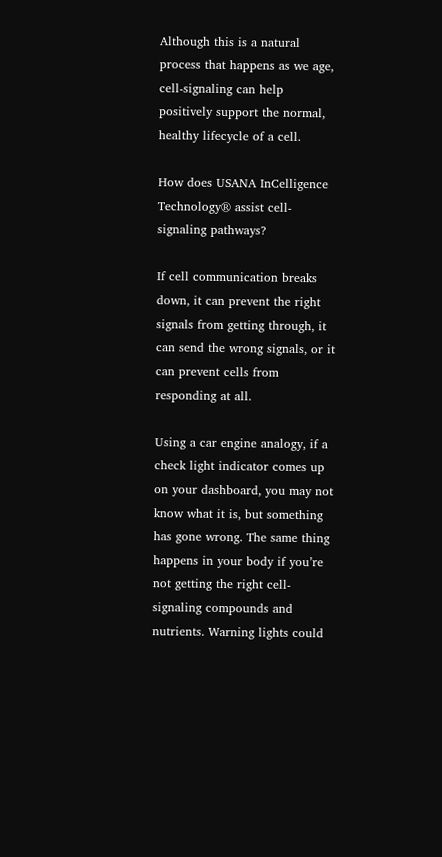Although this is a natural process that happens as we age, cell-signaling can help positively support the normal, healthy lifecycle of a cell.

How does USANA InCelligence Technology® assist cell-signaling pathways?

If cell communication breaks down, it can prevent the right signals from getting through, it can send the wrong signals, or it can prevent cells from responding at all.

Using a car engine analogy, if a check light indicator comes up on your dashboard, you may not know what it is, but something has gone wrong. The same thing happens in your body if you’re not getting the right cell-signaling compounds and nutrients. Warning lights could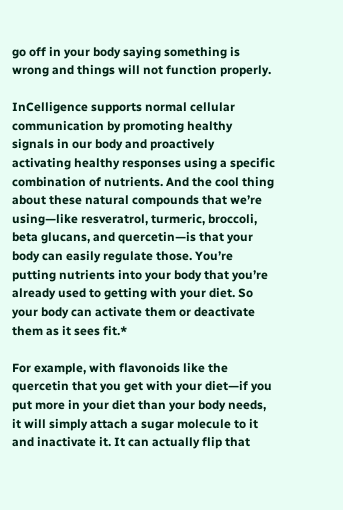go off in your body saying something is wrong and things will not function properly.

InCelligence supports normal cellular communication by promoting healthy signals in our body and proactively activating healthy responses using a specific combination of nutrients. And the cool thing about these natural compounds that we’re using—like resveratrol, turmeric, broccoli, beta glucans, and quercetin—is that your body can easily regulate those. You’re putting nutrients into your body that you’re already used to getting with your diet. So your body can activate them or deactivate them as it sees fit.*

For example, with flavonoids like the quercetin that you get with your diet—if you put more in your diet than your body needs, it will simply attach a sugar molecule to it and inactivate it. It can actually flip that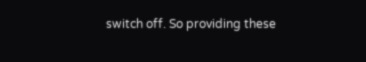switch off. So providing these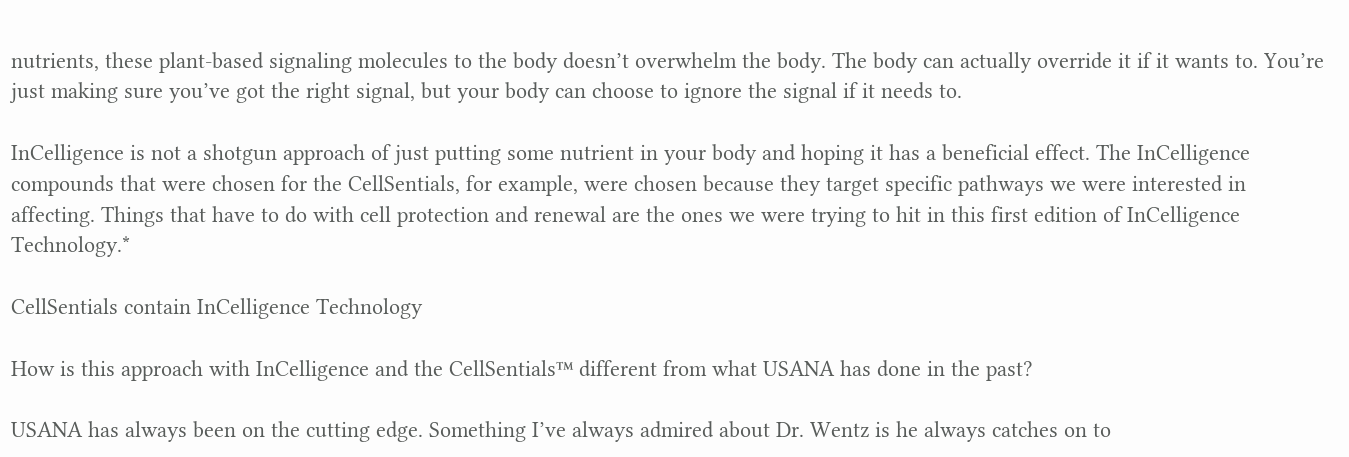nutrients, these plant-based signaling molecules to the body doesn’t overwhelm the body. The body can actually override it if it wants to. You’re just making sure you’ve got the right signal, but your body can choose to ignore the signal if it needs to.

InCelligence is not a shotgun approach of just putting some nutrient in your body and hoping it has a beneficial effect. The InCelligence compounds that were chosen for the CellSentials, for example, were chosen because they target specific pathways we were interested in affecting. Things that have to do with cell protection and renewal are the ones we were trying to hit in this first edition of InCelligence Technology.*

CellSentials contain InCelligence Technology

How is this approach with InCelligence and the CellSentials™ different from what USANA has done in the past?

USANA has always been on the cutting edge. Something I’ve always admired about Dr. Wentz is he always catches on to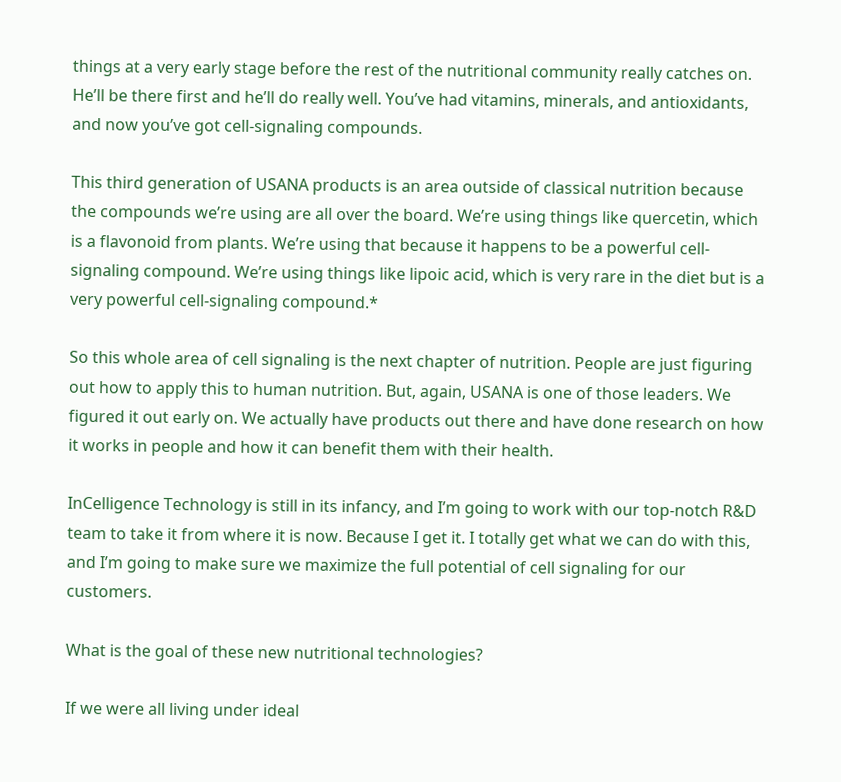things at a very early stage before the rest of the nutritional community really catches on. He’ll be there first and he’ll do really well. You’ve had vitamins, minerals, and antioxidants, and now you’ve got cell-signaling compounds.

This third generation of USANA products is an area outside of classical nutrition because the compounds we’re using are all over the board. We’re using things like quercetin, which is a flavonoid from plants. We’re using that because it happens to be a powerful cell-signaling compound. We’re using things like lipoic acid, which is very rare in the diet but is a very powerful cell-signaling compound.*

So this whole area of cell signaling is the next chapter of nutrition. People are just figuring out how to apply this to human nutrition. But, again, USANA is one of those leaders. We figured it out early on. We actually have products out there and have done research on how it works in people and how it can benefit them with their health.

InCelligence Technology is still in its infancy, and I’m going to work with our top-notch R&D team to take it from where it is now. Because I get it. I totally get what we can do with this, and I’m going to make sure we maximize the full potential of cell signaling for our customers.

What is the goal of these new nutritional technologies?

If we were all living under ideal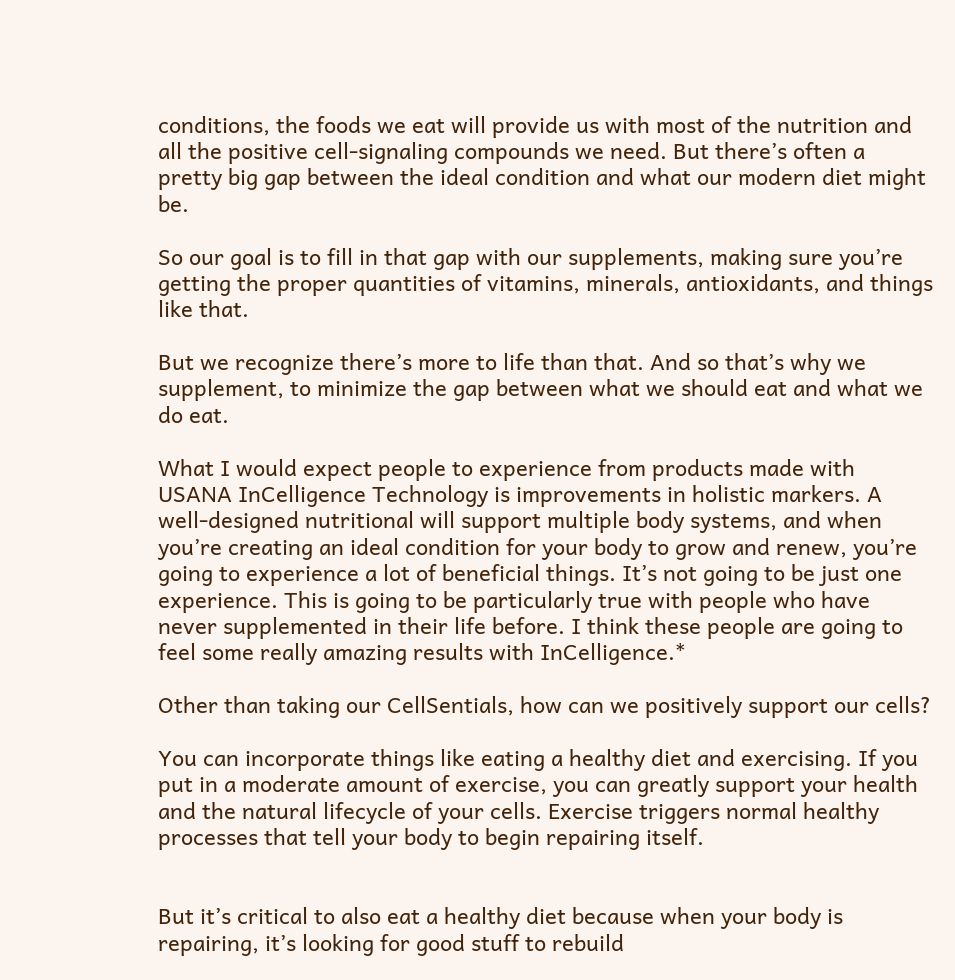conditions, the foods we eat will provide us with most of the nutrition and all the positive cell-signaling compounds we need. But there’s often a pretty big gap between the ideal condition and what our modern diet might be.

So our goal is to fill in that gap with our supplements, making sure you’re getting the proper quantities of vitamins, minerals, antioxidants, and things like that.

But we recognize there’s more to life than that. And so that’s why we supplement, to minimize the gap between what we should eat and what we do eat.

What I would expect people to experience from products made with USANA InCelligence Technology is improvements in holistic markers. A well-designed nutritional will support multiple body systems, and when you’re creating an ideal condition for your body to grow and renew, you’re going to experience a lot of beneficial things. It’s not going to be just one experience. This is going to be particularly true with people who have never supplemented in their life before. I think these people are going to feel some really amazing results with InCelligence.*

Other than taking our CellSentials, how can we positively support our cells?

You can incorporate things like eating a healthy diet and exercising. If you put in a moderate amount of exercise, you can greatly support your health and the natural lifecycle of your cells. Exercise triggers normal healthy processes that tell your body to begin repairing itself.


But it’s critical to also eat a healthy diet because when your body is repairing, it’s looking for good stuff to rebuild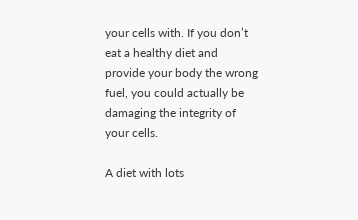your cells with. If you don’t eat a healthy diet and provide your body the wrong fuel, you could actually be damaging the integrity of your cells.

A diet with lots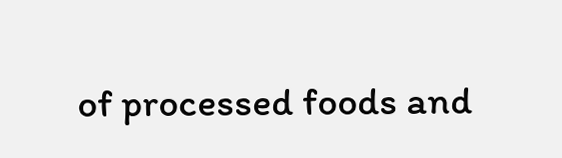of processed foods and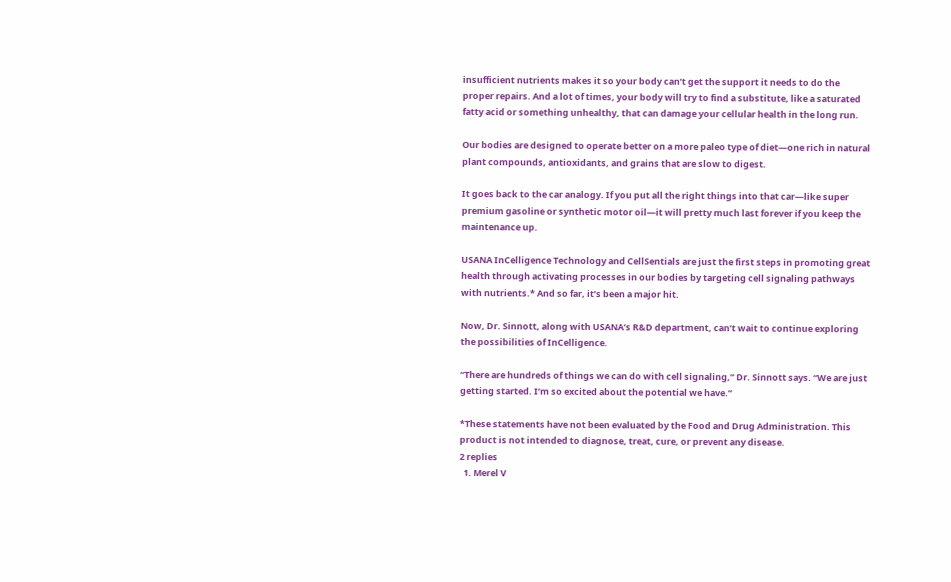insufficient nutrients makes it so your body can’t get the support it needs to do the proper repairs. And a lot of times, your body will try to find a substitute, like a saturated fatty acid or something unhealthy, that can damage your cellular health in the long run.

Our bodies are designed to operate better on a more paleo type of diet—one rich in natural plant compounds, antioxidants, and grains that are slow to digest.

It goes back to the car analogy. If you put all the right things into that car—like super premium gasoline or synthetic motor oil—it will pretty much last forever if you keep the maintenance up.

USANA InCelligence Technology and CellSentials are just the first steps in promoting great health through activating processes in our bodies by targeting cell signaling pathways with nutrients.* And so far, it’s been a major hit.

Now, Dr. Sinnott, along with USANA’s R&D department, can’t wait to continue exploring the possibilities of InCelligence.

“There are hundreds of things we can do with cell signaling,” Dr. Sinnott says. “We are just getting started. I’m so excited about the potential we have.”

*These statements have not been evaluated by the Food and Drug Administration. This product is not intended to diagnose, treat, cure, or prevent any disease.
2 replies
  1. Merel V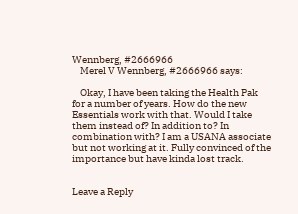Wennberg, #2666966
    Merel V Wennberg, #2666966 says:

    Okay, I have been taking the Health Pak for a number of years. How do the new Essentials work with that. Would I take them instead of? In addition to? In combination with? I am a USANA associate but not working at it. Fully convinced of the importance but have kinda lost track.


Leave a Reply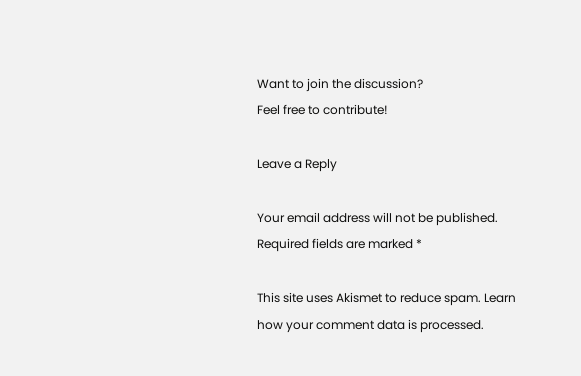Want to join the discussion?
Feel free to contribute!

Leave a Reply

Your email address will not be published. Required fields are marked *

This site uses Akismet to reduce spam. Learn how your comment data is processed.